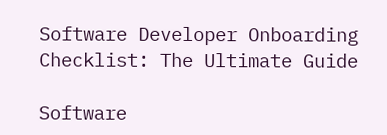Software Developer Onboarding Checklist: The Ultimate Guide

Software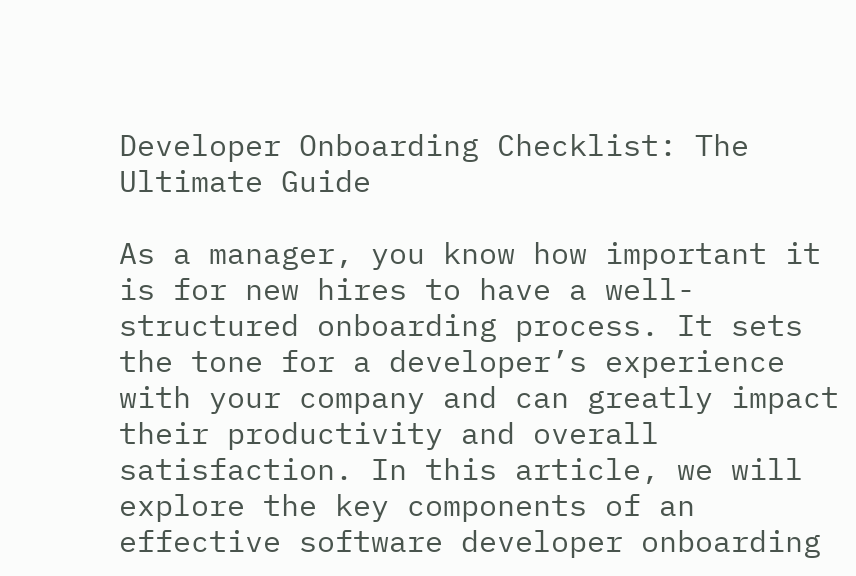Developer Onboarding Checklist: The Ultimate Guide

As a manager, you know how important it is for new hires to have a well-structured onboarding process. It sets the tone for a developer’s experience with your company and can greatly impact their productivity and overall satisfaction. In this article, we will explore the key components of an effective software developer onboarding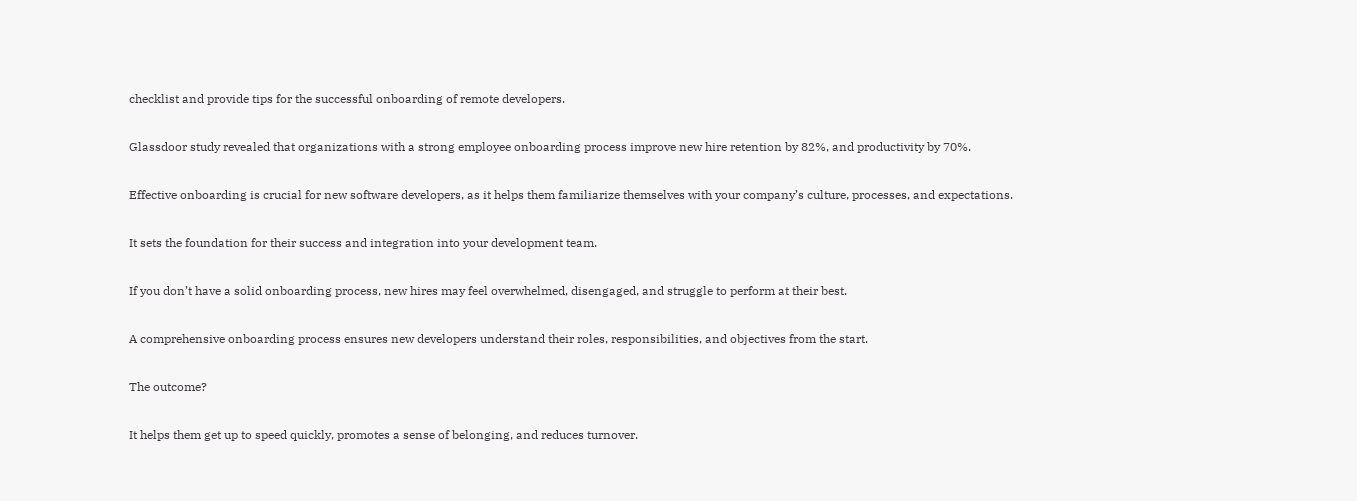checklist and provide tips for the successful onboarding of remote developers.

Glassdoor study revealed that organizations with a strong employee onboarding process improve new hire retention by 82%, and productivity by 70%.

Effective onboarding is crucial for new software developers, as it helps them familiarize themselves with your company’s culture, processes, and expectations.

It sets the foundation for their success and integration into your development team.

If you don’t have a solid onboarding process, new hires may feel overwhelmed, disengaged, and struggle to perform at their best.

A comprehensive onboarding process ensures new developers understand their roles, responsibilities, and objectives from the start.

The outcome?

It helps them get up to speed quickly, promotes a sense of belonging, and reduces turnover.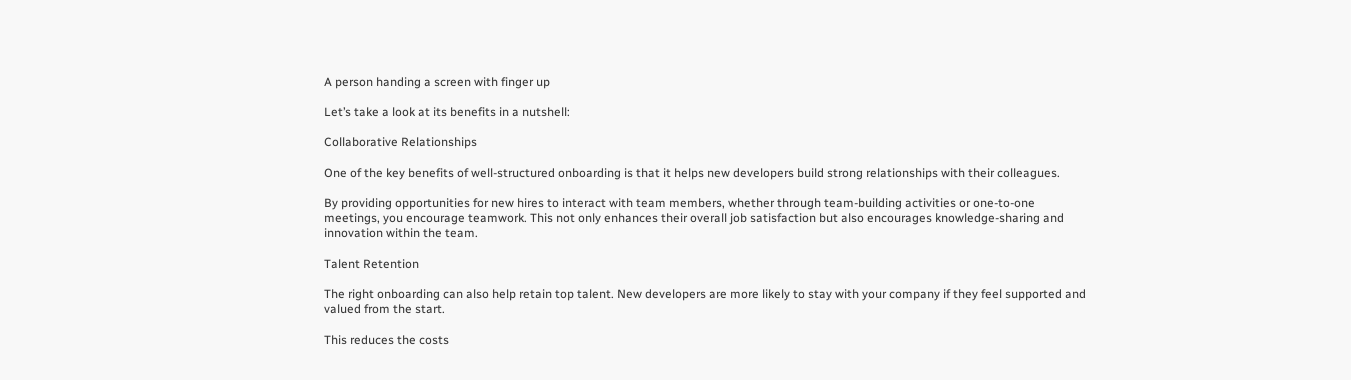A person handing a screen with finger up

Let’s take a look at its benefits in a nutshell:

Collaborative Relationships

One of the key benefits of well-structured onboarding is that it helps new developers build strong relationships with their colleagues.

By providing opportunities for new hires to interact with team members, whether through team-building activities or one-to-one meetings, you encourage teamwork. This not only enhances their overall job satisfaction but also encourages knowledge-sharing and innovation within the team.

Talent Retention

The right onboarding can also help retain top talent. New developers are more likely to stay with your company if they feel supported and valued from the start.

This reduces the costs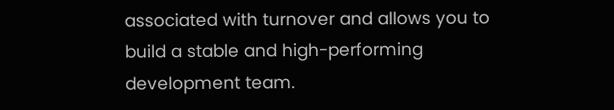associated with turnover and allows you to build a stable and high-performing development team.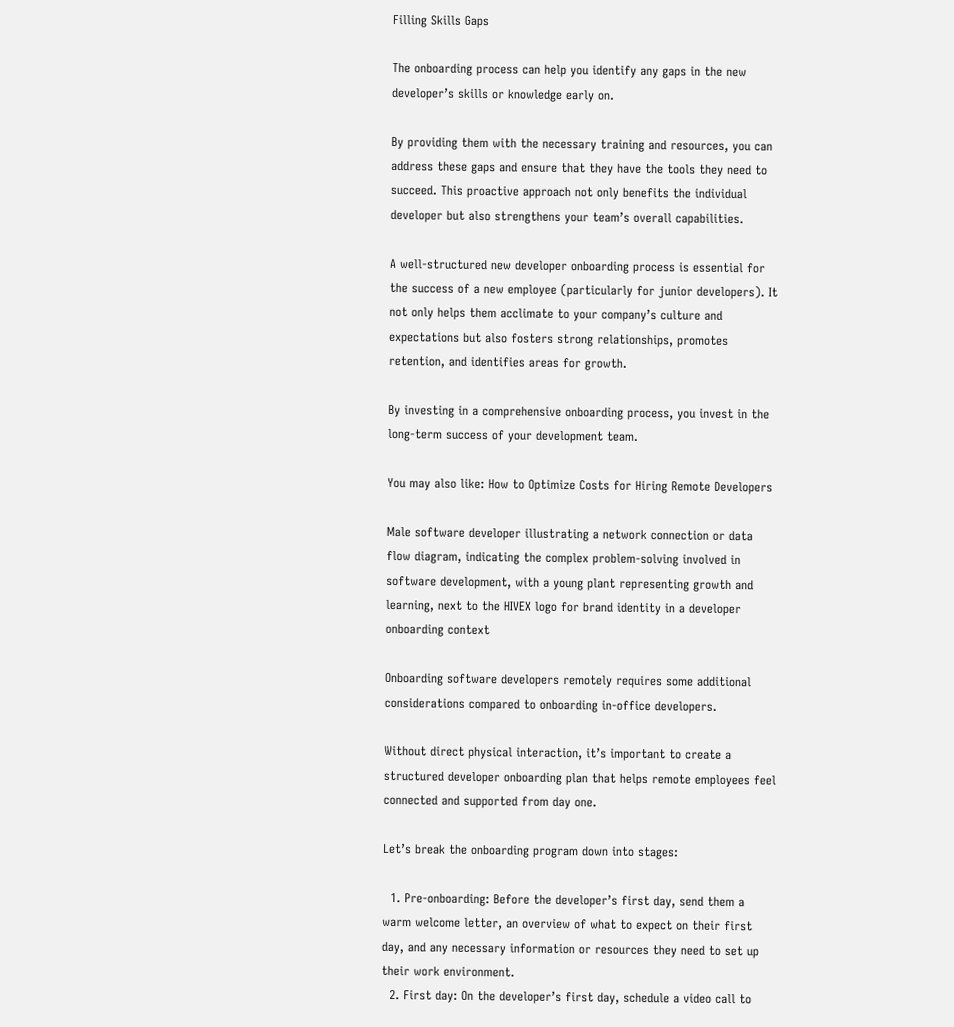Filling Skills Gaps

The onboarding process can help you identify any gaps in the new developer’s skills or knowledge early on.

By providing them with the necessary training and resources, you can address these gaps and ensure that they have the tools they need to succeed. This proactive approach not only benefits the individual developer but also strengthens your team’s overall capabilities.

A well-structured new developer onboarding process is essential for the success of a new employee (particularly for junior developers). It not only helps them acclimate to your company’s culture and expectations but also fosters strong relationships, promotes retention, and identifies areas for growth.

By investing in a comprehensive onboarding process, you invest in the long-term success of your development team.

You may also like: How to Optimize Costs for Hiring Remote Developers

Male software developer illustrating a network connection or data flow diagram, indicating the complex problem-solving involved in software development, with a young plant representing growth and learning, next to the HIVEX logo for brand identity in a developer onboarding context

Onboarding software developers remotely requires some additional considerations compared to onboarding in-office developers.

Without direct physical interaction, it’s important to create a structured developer onboarding plan that helps remote employees feel connected and supported from day one.

Let’s break the onboarding program down into stages:

  1. Pre-onboarding: Before the developer’s first day, send them a warm welcome letter, an overview of what to expect on their first day, and any necessary information or resources they need to set up their work environment.
  2. First day: On the developer’s first day, schedule a video call to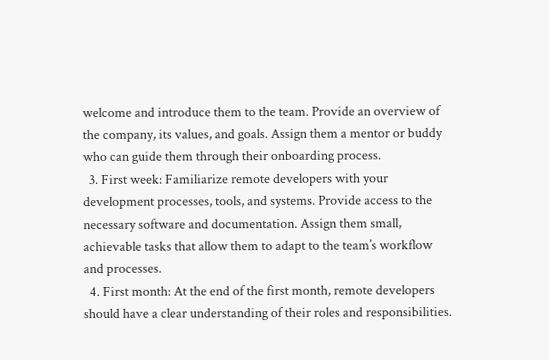welcome and introduce them to the team. Provide an overview of the company, its values, and goals. Assign them a mentor or buddy who can guide them through their onboarding process.
  3. First week: Familiarize remote developers with your development processes, tools, and systems. Provide access to the necessary software and documentation. Assign them small, achievable tasks that allow them to adapt to the team’s workflow and processes.
  4. First month: At the end of the first month, remote developers should have a clear understanding of their roles and responsibilities.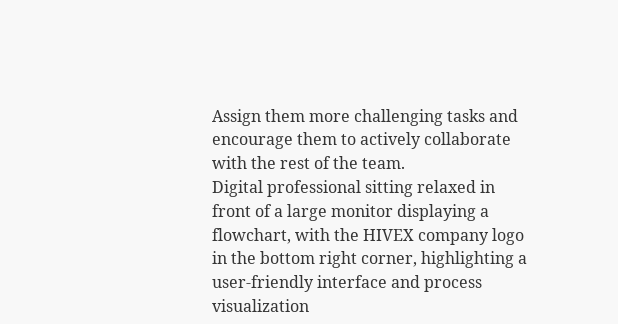Assign them more challenging tasks and encourage them to actively collaborate with the rest of the team.
Digital professional sitting relaxed in front of a large monitor displaying a flowchart, with the HIVEX company logo in the bottom right corner, highlighting a user-friendly interface and process visualization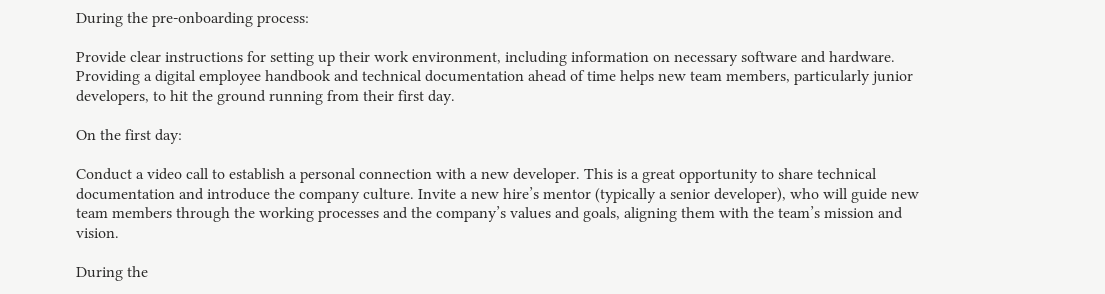During the pre-onboarding process:

Provide clear instructions for setting up their work environment, including information on necessary software and hardware. Providing a digital employee handbook and technical documentation ahead of time helps new team members, particularly junior developers, to hit the ground running from their first day.

On the first day:

Conduct a video call to establish a personal connection with a new developer. This is a great opportunity to share technical documentation and introduce the company culture. Invite a new hire’s mentor (typically a senior developer), who will guide new team members through the working processes and the company’s values and goals, aligning them with the team’s mission and vision.

During the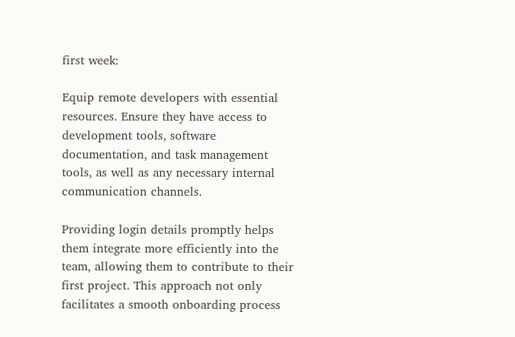first week:

Equip remote developers with essential resources. Ensure they have access to development tools, software documentation, and task management tools, as well as any necessary internal communication channels.

Providing login details promptly helps them integrate more efficiently into the team, allowing them to contribute to their first project. This approach not only facilitates a smooth onboarding process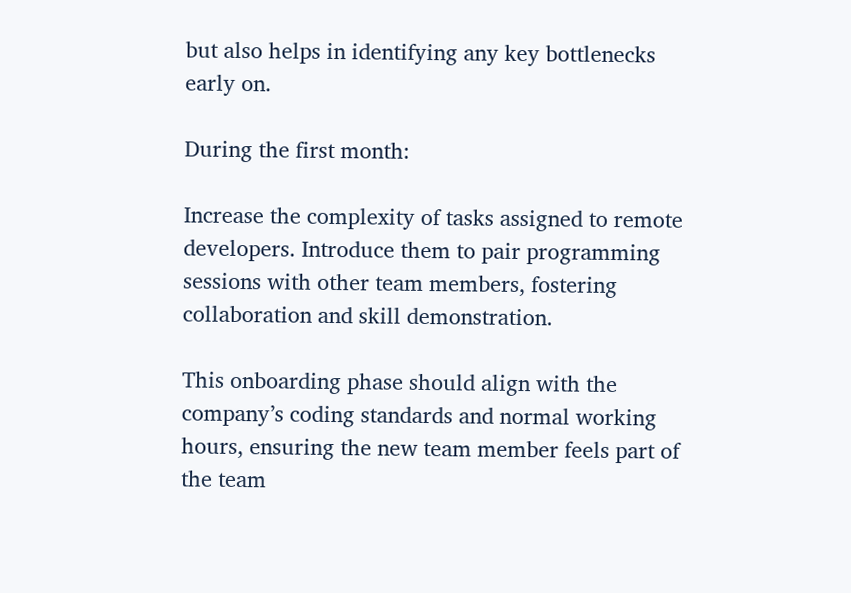but also helps in identifying any key bottlenecks early on.

During the first month:

Increase the complexity of tasks assigned to remote developers. Introduce them to pair programming sessions with other team members, fostering collaboration and skill demonstration.

This onboarding phase should align with the company’s coding standards and normal working hours, ensuring the new team member feels part of the team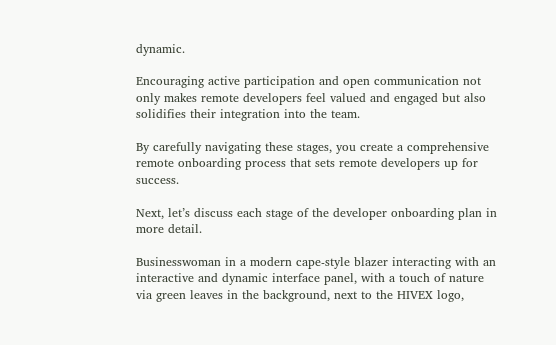dynamic.

Encouraging active participation and open communication not only makes remote developers feel valued and engaged but also solidifies their integration into the team.

By carefully navigating these stages, you create a comprehensive remote onboarding process that sets remote developers up for success.

Next, let’s discuss each stage of the developer onboarding plan in more detail.

Businesswoman in a modern cape-style blazer interacting with an interactive and dynamic interface panel, with a touch of nature via green leaves in the background, next to the HIVEX logo,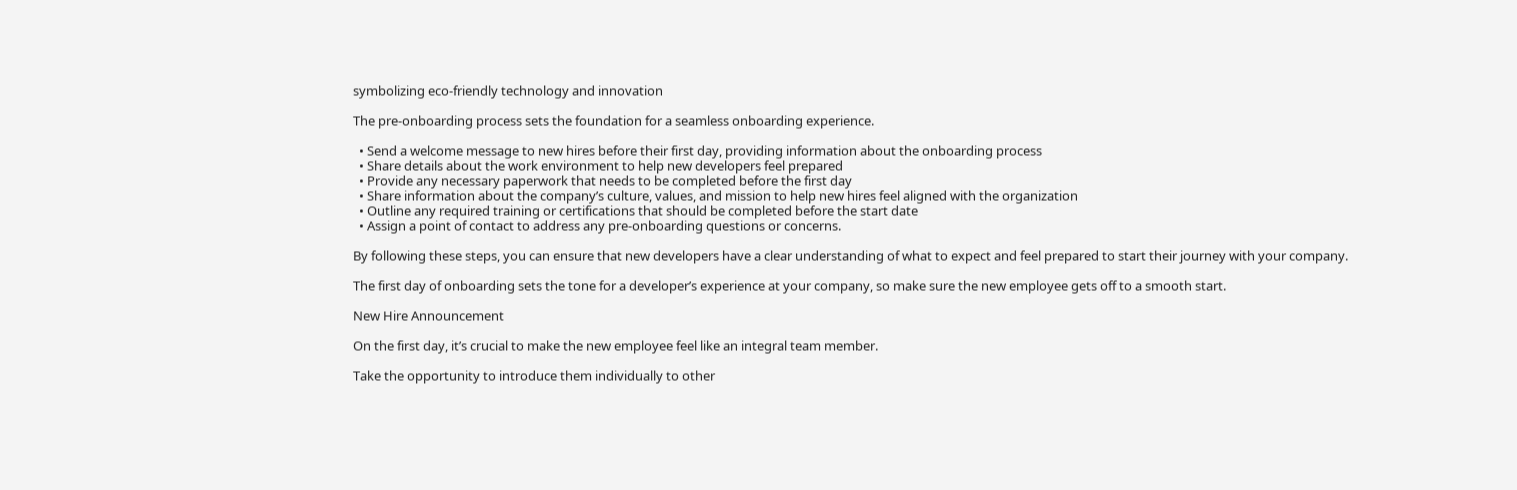symbolizing eco-friendly technology and innovation

The pre-onboarding process sets the foundation for a seamless onboarding experience.

  • Send a welcome message to new hires before their first day, providing information about the onboarding process
  • Share details about the work environment to help new developers feel prepared
  • Provide any necessary paperwork that needs to be completed before the first day
  • Share information about the company’s culture, values, and mission to help new hires feel aligned with the organization
  • Outline any required training or certifications that should be completed before the start date
  • Assign a point of contact to address any pre-onboarding questions or concerns.

By following these steps, you can ensure that new developers have a clear understanding of what to expect and feel prepared to start their journey with your company.

The first day of onboarding sets the tone for a developer’s experience at your company, so make sure the new employee gets off to a smooth start.

New Hire Announcement

On the first day, it’s crucial to make the new employee feel like an integral team member.

Take the opportunity to introduce them individually to other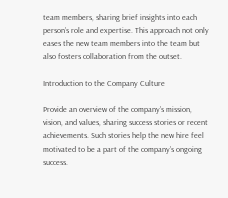team members, sharing brief insights into each person’s role and expertise. This approach not only eases the new team members into the team but also fosters collaboration from the outset.

Introduction to the Company Culture

Provide an overview of the company’s mission, vision, and values, sharing success stories or recent achievements. Such stories help the new hire feel motivated to be a part of the company’s ongoing success.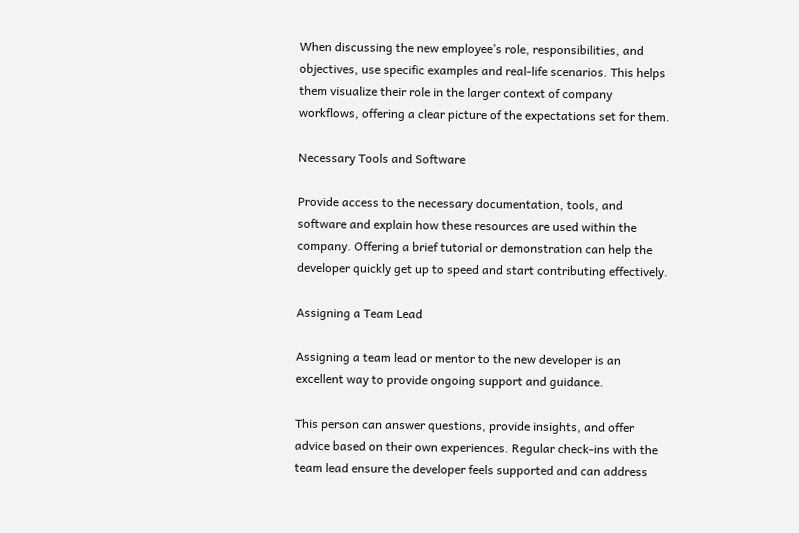When discussing the new employee’s role, responsibilities, and objectives, use specific examples and real-life scenarios. This helps them visualize their role in the larger context of company workflows, offering a clear picture of the expectations set for them.

Necessary Tools and Software

Provide access to the necessary documentation, tools, and software and explain how these resources are used within the company. Offering a brief tutorial or demonstration can help the developer quickly get up to speed and start contributing effectively.

Assigning a Team Lead

Assigning a team lead or mentor to the new developer is an excellent way to provide ongoing support and guidance.

This person can answer questions, provide insights, and offer advice based on their own experiences. Regular check-ins with the team lead ensure the developer feels supported and can address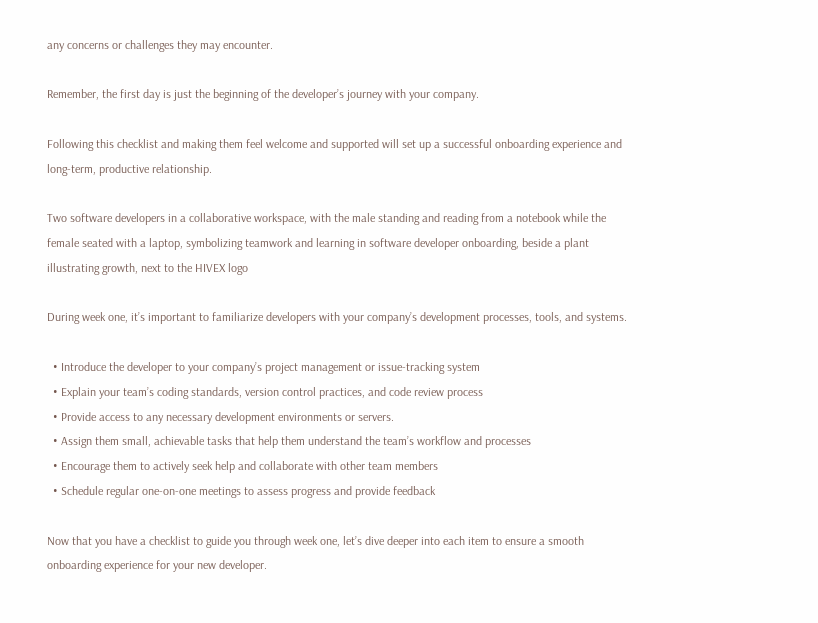any concerns or challenges they may encounter.

Remember, the first day is just the beginning of the developer’s journey with your company.

Following this checklist and making them feel welcome and supported will set up a successful onboarding experience and long-term, productive relationship.

Two software developers in a collaborative workspace, with the male standing and reading from a notebook while the female seated with a laptop, symbolizing teamwork and learning in software developer onboarding, beside a plant illustrating growth, next to the HIVEX logo

During week one, it’s important to familiarize developers with your company’s development processes, tools, and systems.

  • Introduce the developer to your company’s project management or issue-tracking system
  • Explain your team’s coding standards, version control practices, and code review process
  • Provide access to any necessary development environments or servers.
  • Assign them small, achievable tasks that help them understand the team’s workflow and processes
  • Encourage them to actively seek help and collaborate with other team members
  • Schedule regular one-on-one meetings to assess progress and provide feedback

Now that you have a checklist to guide you through week one, let’s dive deeper into each item to ensure a smooth onboarding experience for your new developer.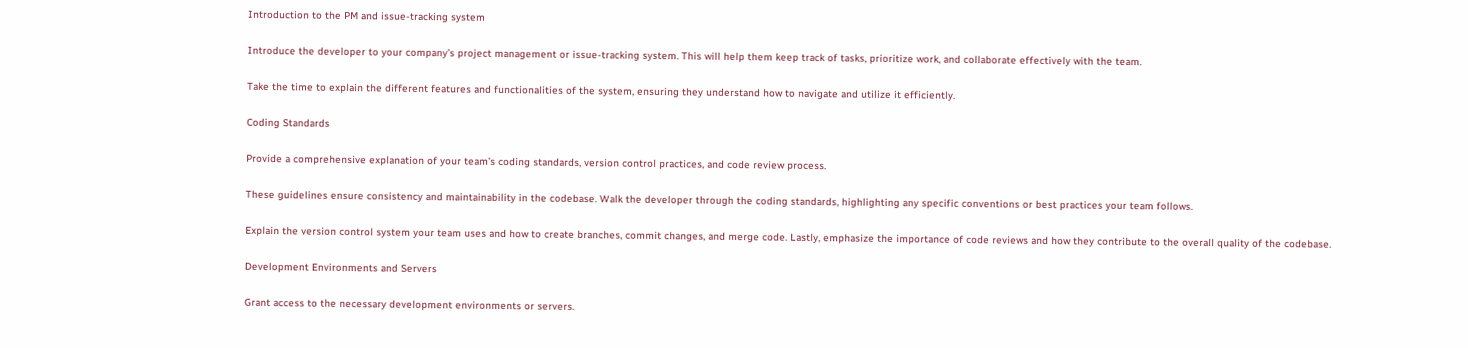Introduction to the PM and issue-tracking system

Introduce the developer to your company’s project management or issue-tracking system. This will help them keep track of tasks, prioritize work, and collaborate effectively with the team.

Take the time to explain the different features and functionalities of the system, ensuring they understand how to navigate and utilize it efficiently.

Coding Standards

Provide a comprehensive explanation of your team’s coding standards, version control practices, and code review process.

These guidelines ensure consistency and maintainability in the codebase. Walk the developer through the coding standards, highlighting any specific conventions or best practices your team follows.

Explain the version control system your team uses and how to create branches, commit changes, and merge code. Lastly, emphasize the importance of code reviews and how they contribute to the overall quality of the codebase.

Development Environments and Servers

Grant access to the necessary development environments or servers.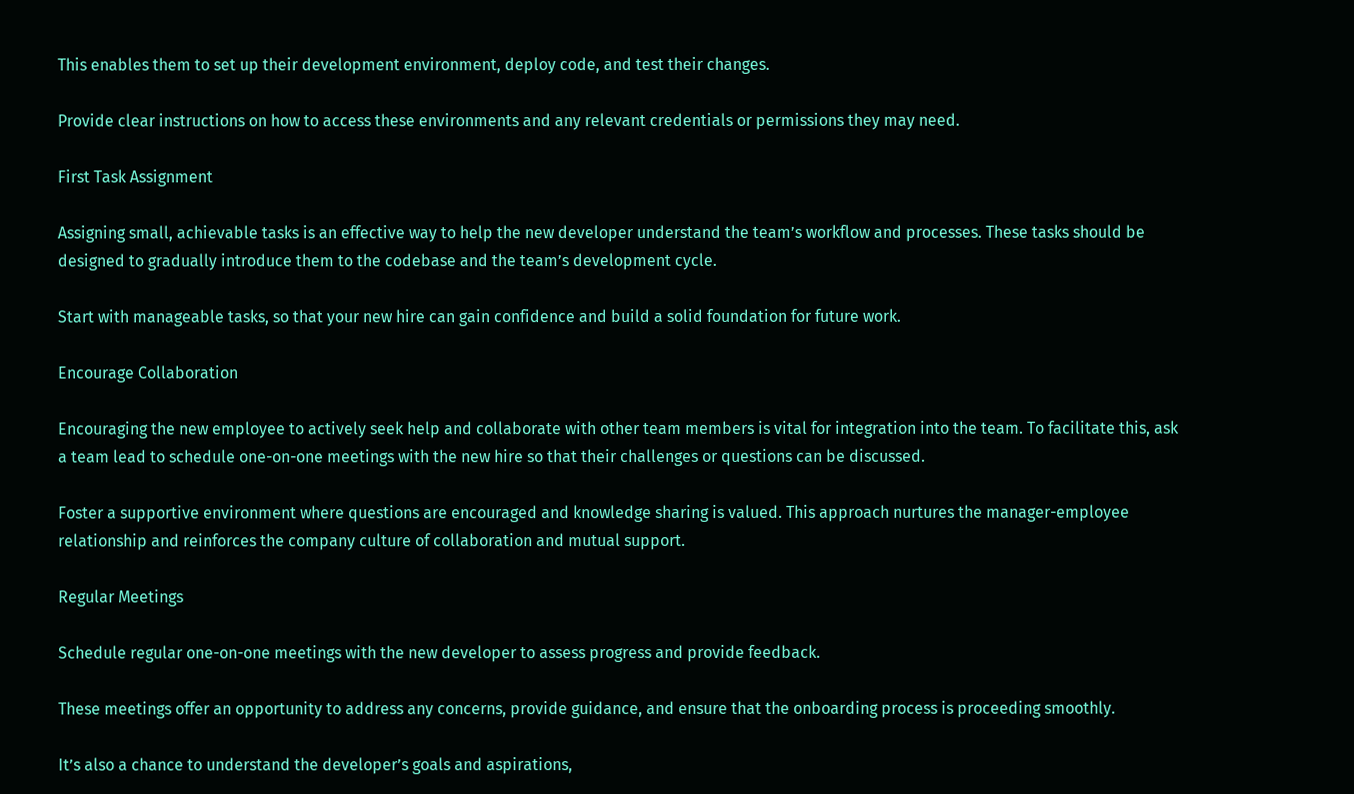This enables them to set up their development environment, deploy code, and test their changes.

Provide clear instructions on how to access these environments and any relevant credentials or permissions they may need.

First Task Assignment

Assigning small, achievable tasks is an effective way to help the new developer understand the team’s workflow and processes. These tasks should be designed to gradually introduce them to the codebase and the team’s development cycle.

Start with manageable tasks, so that your new hire can gain confidence and build a solid foundation for future work.

Encourage Collaboration

Encouraging the new employee to actively seek help and collaborate with other team members is vital for integration into the team. To facilitate this, ask a team lead to schedule one-on-one meetings with the new hire so that their challenges or questions can be discussed.

Foster a supportive environment where questions are encouraged and knowledge sharing is valued. This approach nurtures the manager-employee relationship and reinforces the company culture of collaboration and mutual support.

Regular Meetings

Schedule regular one-on-one meetings with the new developer to assess progress and provide feedback.

These meetings offer an opportunity to address any concerns, provide guidance, and ensure that the onboarding process is proceeding smoothly.

It’s also a chance to understand the developer’s goals and aspirations,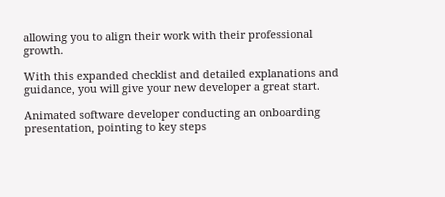allowing you to align their work with their professional growth.

With this expanded checklist and detailed explanations and guidance, you will give your new developer a great start.

Animated software developer conducting an onboarding presentation, pointing to key steps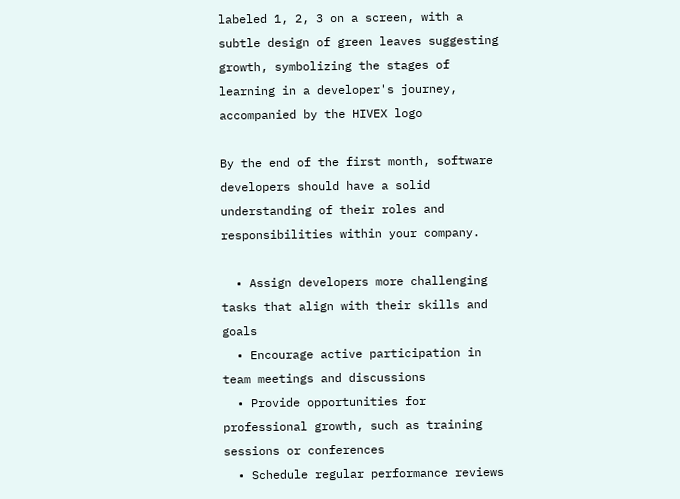labeled 1, 2, 3 on a screen, with a subtle design of green leaves suggesting growth, symbolizing the stages of learning in a developer's journey, accompanied by the HIVEX logo

By the end of the first month, software developers should have a solid understanding of their roles and responsibilities within your company.

  • Assign developers more challenging tasks that align with their skills and goals
  • Encourage active participation in team meetings and discussions
  • Provide opportunities for professional growth, such as training sessions or conferences
  • Schedule regular performance reviews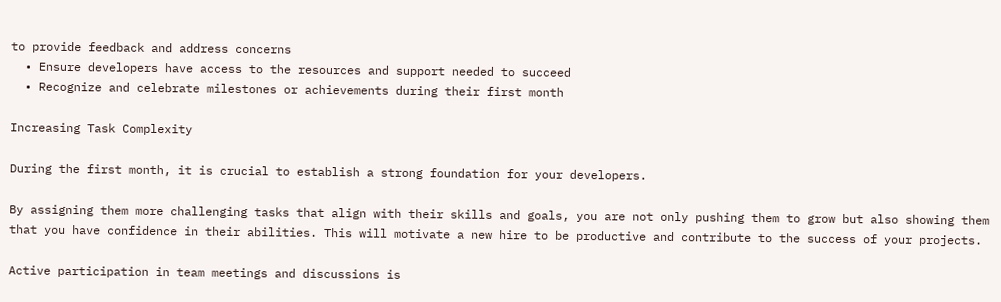to provide feedback and address concerns
  • Ensure developers have access to the resources and support needed to succeed
  • Recognize and celebrate milestones or achievements during their first month

Increasing Task Complexity

During the first month, it is crucial to establish a strong foundation for your developers.

By assigning them more challenging tasks that align with their skills and goals, you are not only pushing them to grow but also showing them that you have confidence in their abilities. This will motivate a new hire to be productive and contribute to the success of your projects.

Active participation in team meetings and discussions is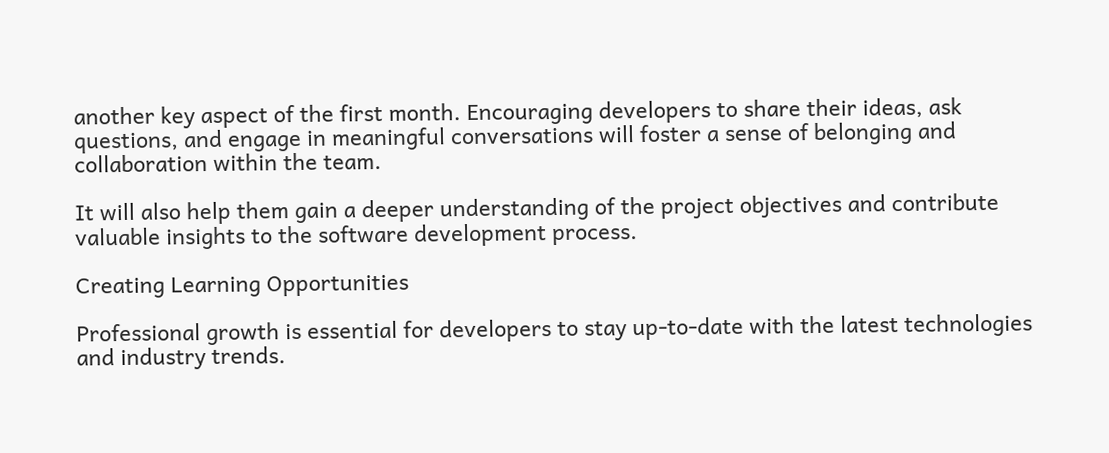another key aspect of the first month. Encouraging developers to share their ideas, ask questions, and engage in meaningful conversations will foster a sense of belonging and collaboration within the team.

It will also help them gain a deeper understanding of the project objectives and contribute valuable insights to the software development process.

Creating Learning Opportunities

Professional growth is essential for developers to stay up-to-date with the latest technologies and industry trends.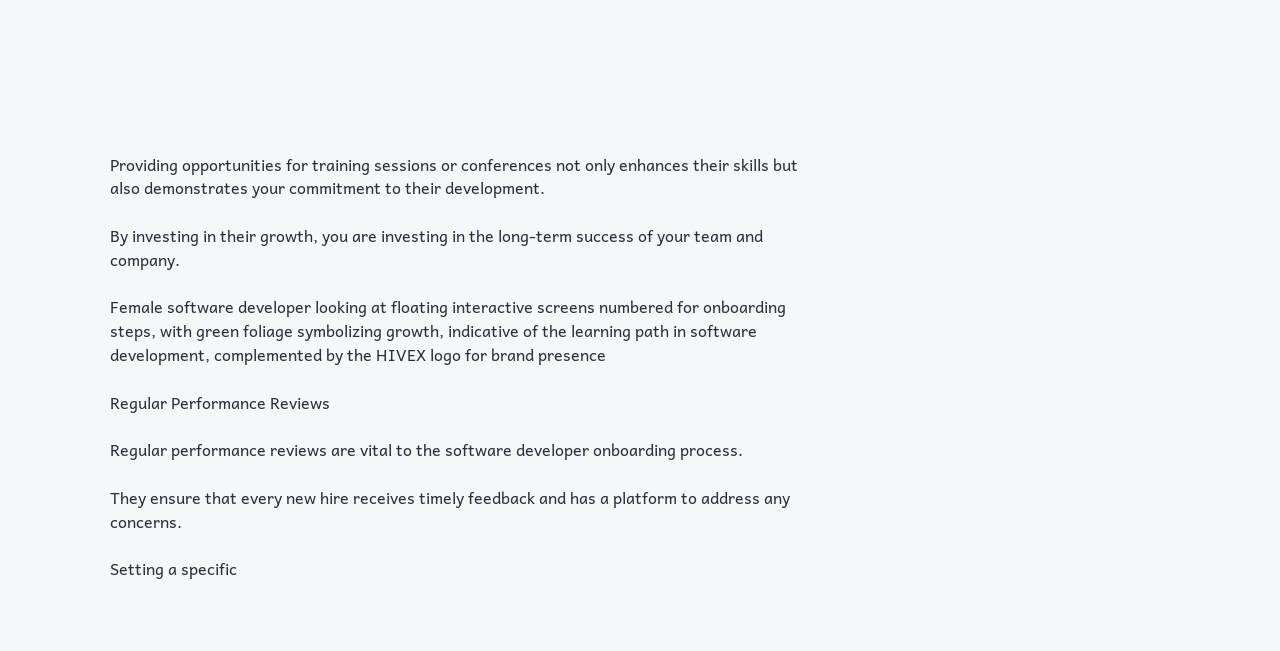Providing opportunities for training sessions or conferences not only enhances their skills but also demonstrates your commitment to their development.

By investing in their growth, you are investing in the long-term success of your team and company.

Female software developer looking at floating interactive screens numbered for onboarding steps, with green foliage symbolizing growth, indicative of the learning path in software development, complemented by the HIVEX logo for brand presence

Regular Performance Reviews

Regular performance reviews are vital to the software developer onboarding process.

They ensure that every new hire receives timely feedback and has a platform to address any concerns.

Setting a specific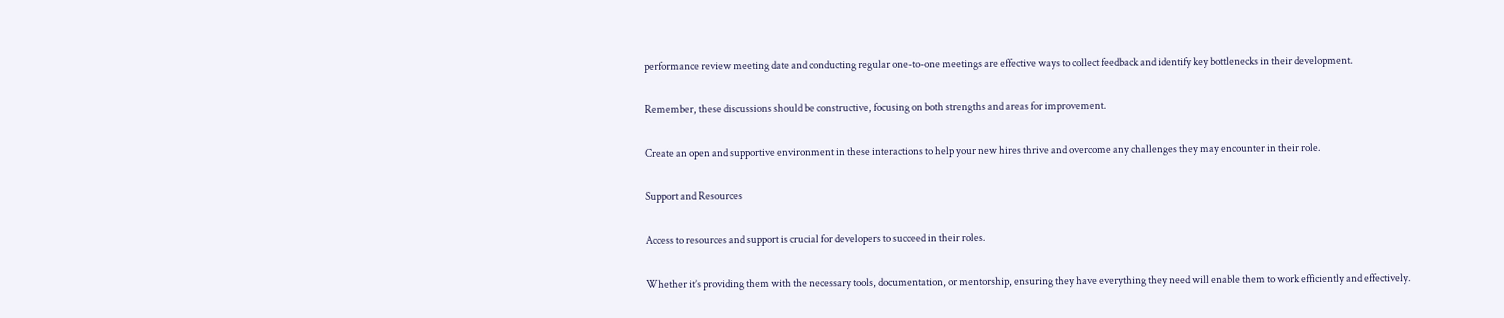performance review meeting date and conducting regular one-to-one meetings are effective ways to collect feedback and identify key bottlenecks in their development.

Remember, these discussions should be constructive, focusing on both strengths and areas for improvement.

Create an open and supportive environment in these interactions to help your new hires thrive and overcome any challenges they may encounter in their role.

Support and Resources

Access to resources and support is crucial for developers to succeed in their roles.

Whether it’s providing them with the necessary tools, documentation, or mentorship, ensuring they have everything they need will enable them to work efficiently and effectively.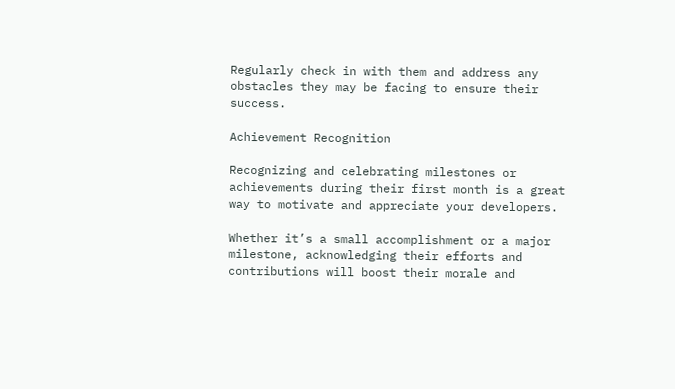Regularly check in with them and address any obstacles they may be facing to ensure their success.

Achievement Recognition

Recognizing and celebrating milestones or achievements during their first month is a great way to motivate and appreciate your developers.

Whether it’s a small accomplishment or a major milestone, acknowledging their efforts and contributions will boost their morale and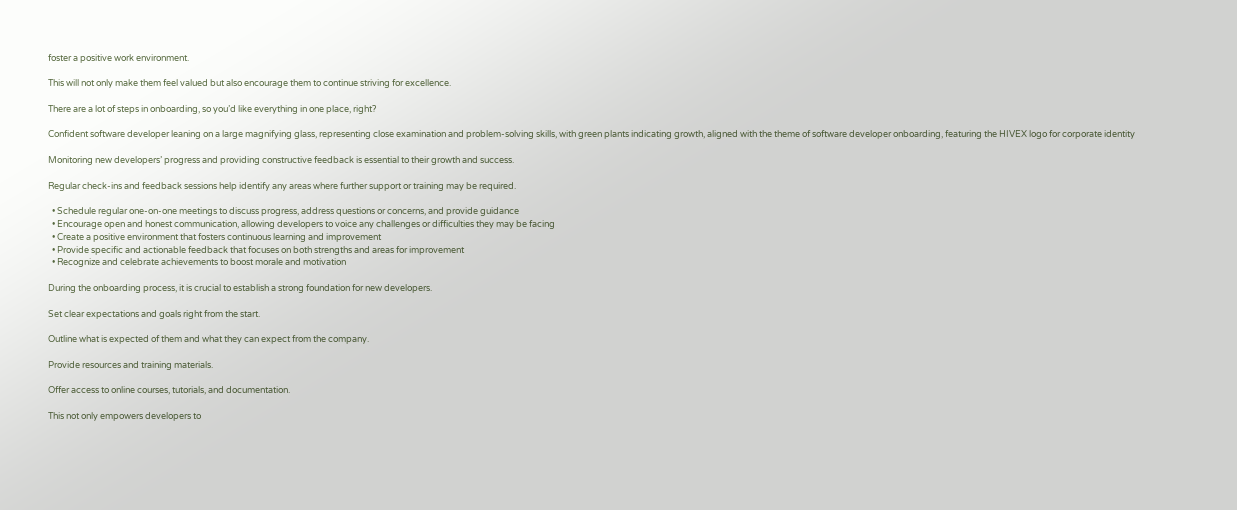foster a positive work environment.

This will not only make them feel valued but also encourage them to continue striving for excellence.

There are a lot of steps in onboarding, so you’d like everything in one place, right?

Confident software developer leaning on a large magnifying glass, representing close examination and problem-solving skills, with green plants indicating growth, aligned with the theme of software developer onboarding, featuring the HIVEX logo for corporate identity

Monitoring new developers’ progress and providing constructive feedback is essential to their growth and success.

Regular check-ins and feedback sessions help identify any areas where further support or training may be required.

  • Schedule regular one-on-one meetings to discuss progress, address questions or concerns, and provide guidance
  • Encourage open and honest communication, allowing developers to voice any challenges or difficulties they may be facing
  • Create a positive environment that fosters continuous learning and improvement
  • Provide specific and actionable feedback that focuses on both strengths and areas for improvement
  • Recognize and celebrate achievements to boost morale and motivation

During the onboarding process, it is crucial to establish a strong foundation for new developers.

Set clear expectations and goals right from the start.

Outline what is expected of them and what they can expect from the company.

Provide resources and training materials.

Offer access to online courses, tutorials, and documentation.

This not only empowers developers to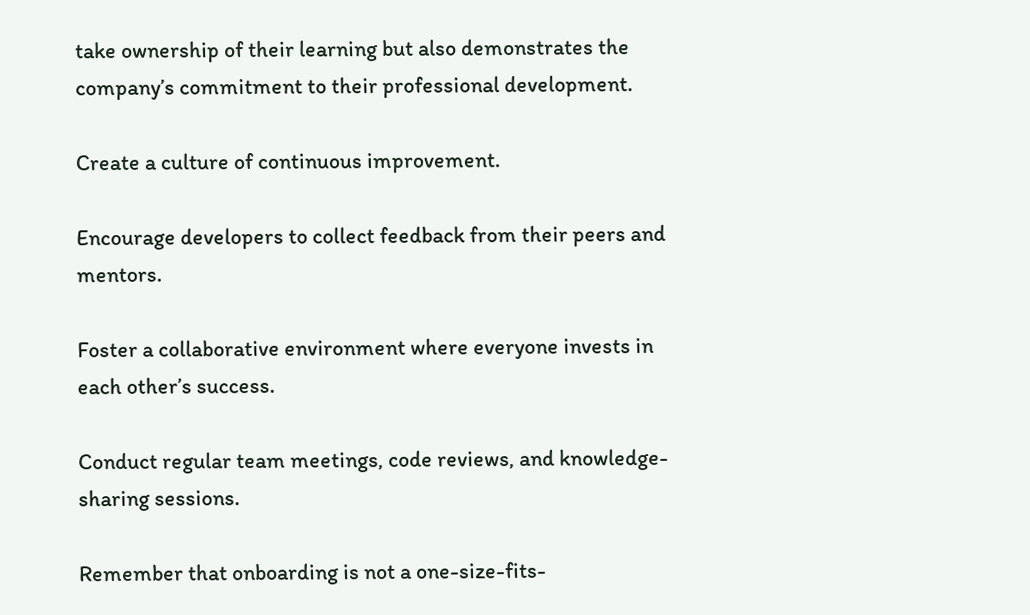take ownership of their learning but also demonstrates the company’s commitment to their professional development.

Create a culture of continuous improvement.

Encourage developers to collect feedback from their peers and mentors.

Foster a collaborative environment where everyone invests in each other’s success.

Conduct regular team meetings, code reviews, and knowledge-sharing sessions.

Remember that onboarding is not a one-size-fits-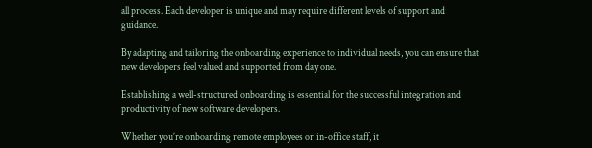all process. Each developer is unique and may require different levels of support and guidance.

By adapting and tailoring the onboarding experience to individual needs, you can ensure that new developers feel valued and supported from day one.

Establishing a well-structured onboarding is essential for the successful integration and productivity of new software developers.

Whether you’re onboarding remote employees or in-office staff, it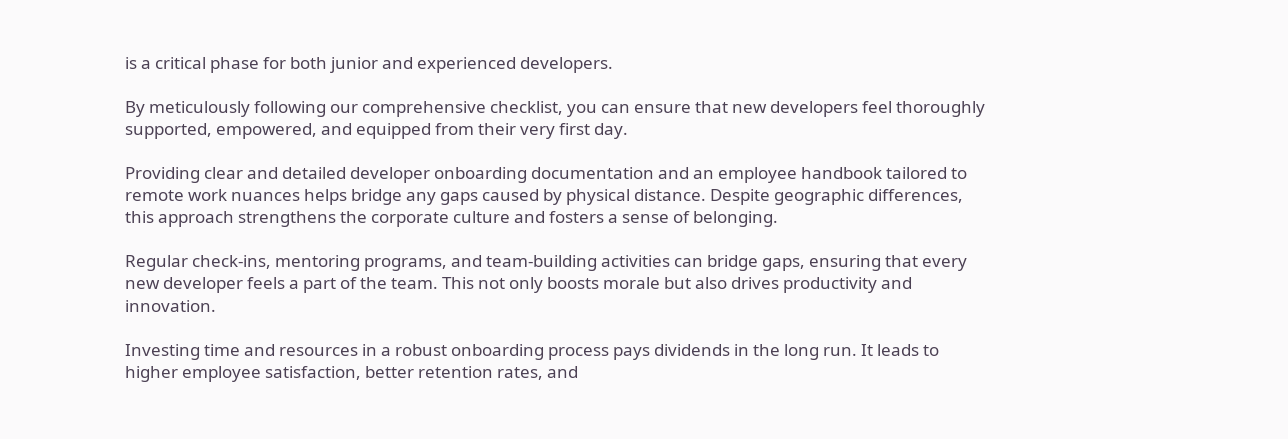is a critical phase for both junior and experienced developers.

By meticulously following our comprehensive checklist, you can ensure that new developers feel thoroughly supported, empowered, and equipped from their very first day.

Providing clear and detailed developer onboarding documentation and an employee handbook tailored to remote work nuances helps bridge any gaps caused by physical distance. Despite geographic differences, this approach strengthens the corporate culture and fosters a sense of belonging.

Regular check-ins, mentoring programs, and team-building activities can bridge gaps, ensuring that every new developer feels a part of the team. This not only boosts morale but also drives productivity and innovation.

Investing time and resources in a robust onboarding process pays dividends in the long run. It leads to higher employee satisfaction, better retention rates, and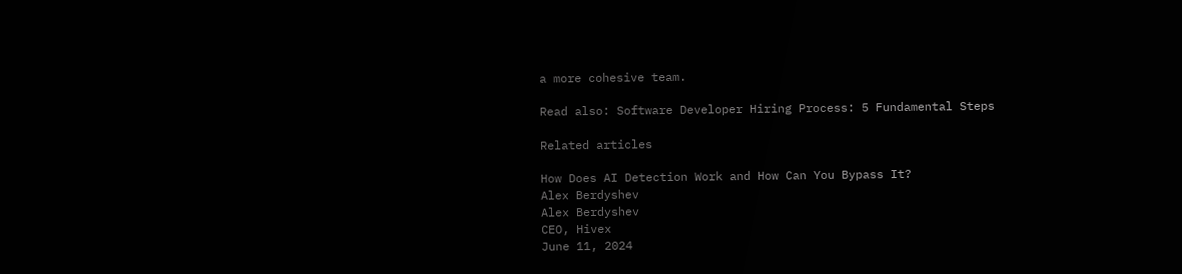a more cohesive team.

Read also: Software Developer Hiring Process: 5 Fundamental Steps

Related articles

How Does AI Detection Work and How Can You Bypass It?
Alex Berdyshev
Alex Berdyshev
CEO, Hivex
June 11, 2024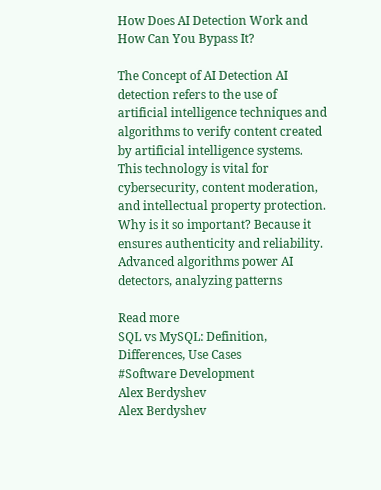How Does AI Detection Work and How Can You Bypass It?

The Concept of AI Detection AI detection refers to the use of artificial intelligence techniques and algorithms to verify content created by artificial intelligence systems. This technology is vital for cybersecurity, content moderation, and intellectual property protection. Why is it so important? Because it ensures authenticity and reliability. Advanced algorithms power AI detectors, analyzing patterns

Read more
SQL vs MySQL: Definition, Differences, Use Cases
#Software Development
Alex Berdyshev
Alex Berdyshev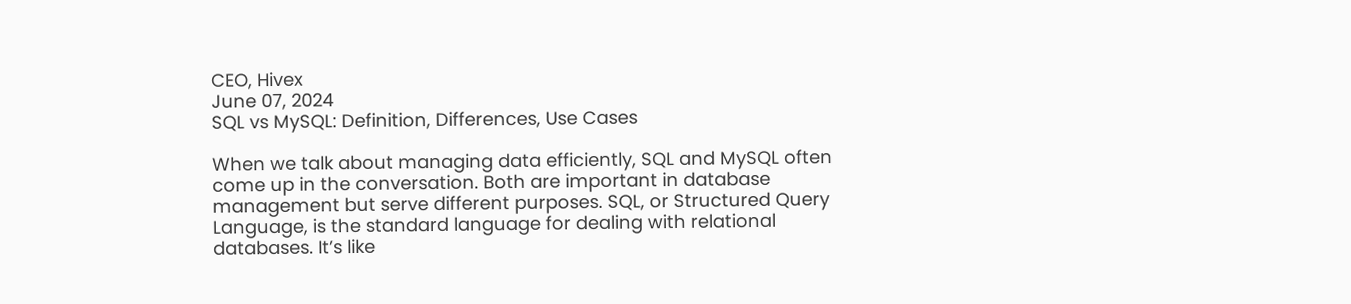CEO, Hivex
June 07, 2024
SQL vs MySQL: Definition, Differences, Use Cases

When we talk about managing data efficiently, SQL and MySQL often come up in the conversation. Both are important in database management but serve different purposes. SQL, or Structured Query Language, is the standard language for dealing with relational databases. It’s like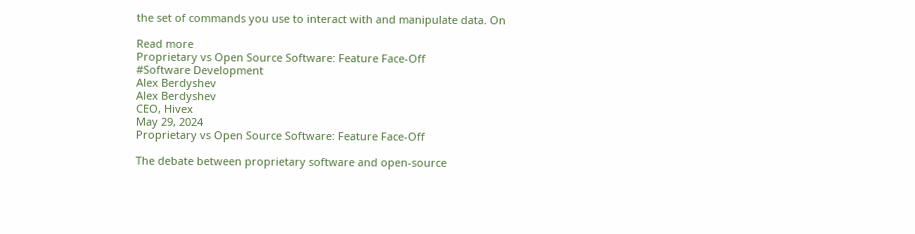the set of commands you use to interact with and manipulate data. On

Read more
Proprietary vs Open Source Software: Feature Face-Off
#Software Development
Alex Berdyshev
Alex Berdyshev
CEO, Hivex
May 29, 2024
Proprietary vs Open Source Software: Feature Face-Off

The debate between proprietary software and open-source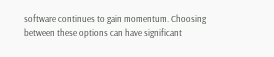software continues to gain momentum. Choosing between these options can have significant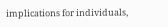implications for individuals,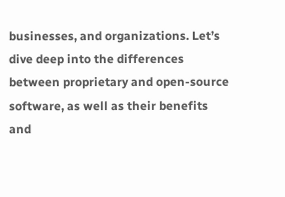businesses, and organizations. Let’s dive deep into the differences between proprietary and open-source software, as well as their benefits and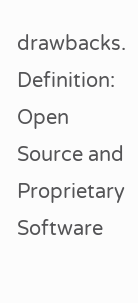drawbacks. Definition: Open Source and Proprietary Software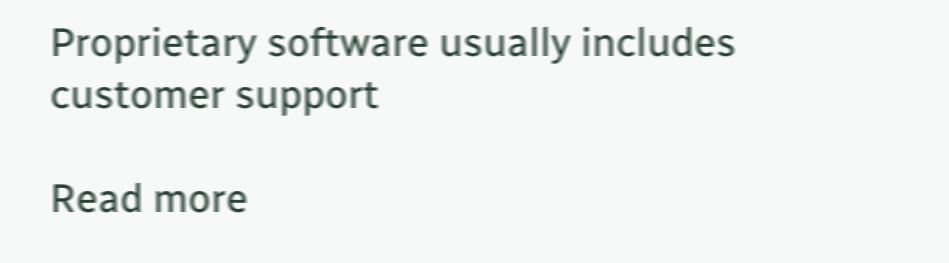Proprietary software usually includes customer support

Read more